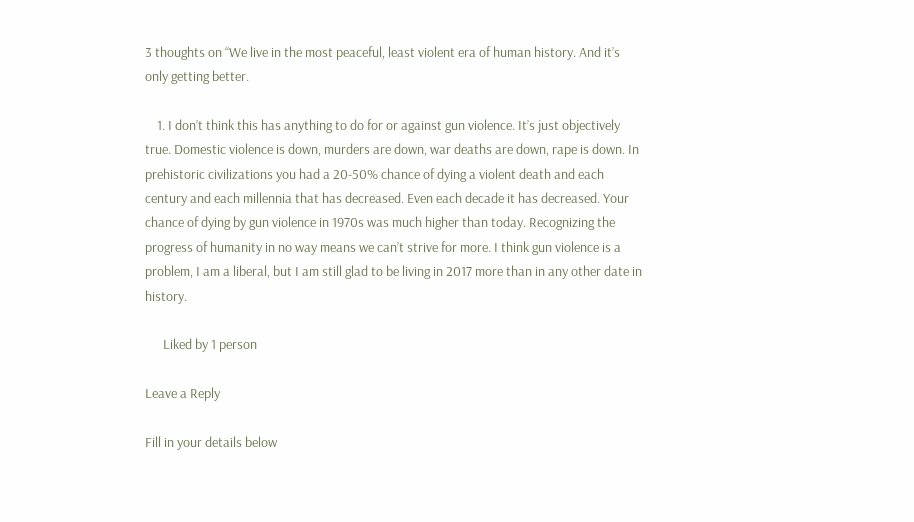3 thoughts on “We live in the most peaceful, least violent era of human history. And it’s only getting better.

    1. I don’t think this has anything to do for or against gun violence. It’s just objectively true. Domestic violence is down, murders are down, war deaths are down, rape is down. In prehistoric civilizations you had a 20-50% chance of dying a violent death and each century and each millennia that has decreased. Even each decade it has decreased. Your chance of dying by gun violence in 1970s was much higher than today. Recognizing the progress of humanity in no way means we can’t strive for more. I think gun violence is a problem, I am a liberal, but I am still glad to be living in 2017 more than in any other date in history.

      Liked by 1 person

Leave a Reply

Fill in your details below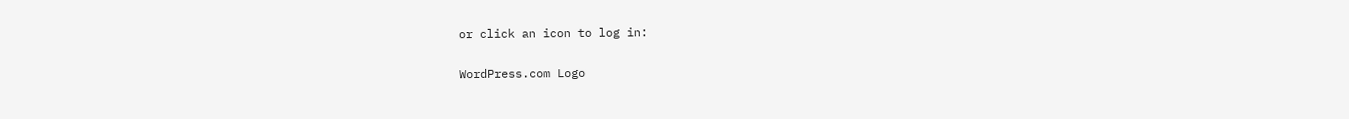or click an icon to log in:

WordPress.com Logo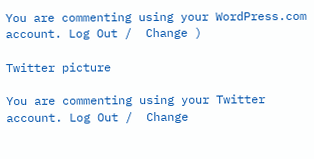You are commenting using your WordPress.com account. Log Out /  Change )

Twitter picture

You are commenting using your Twitter account. Log Out /  Change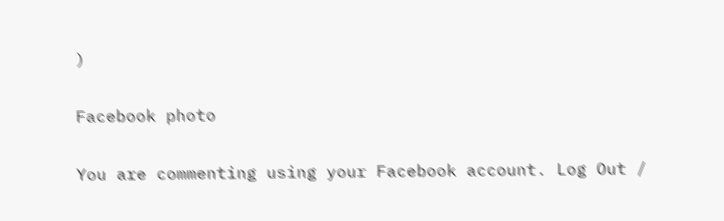)

Facebook photo

You are commenting using your Facebook account. Log Out /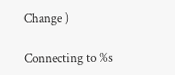Change )

Connecting to %s